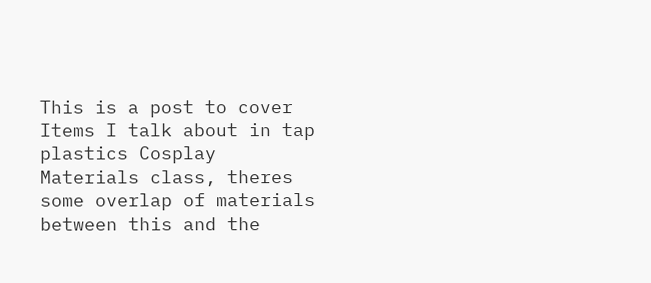This is a post to cover Items I talk about in tap plastics Cosplay Materials class, theres some overlap of materials between this and the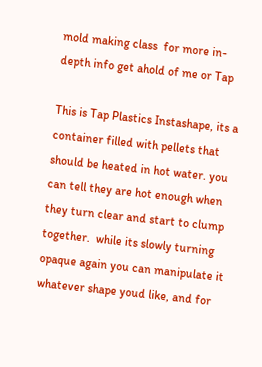mold making class  for more in-depth info get ahold of me or Tap

This is Tap Plastics Instashape, its a container filled with pellets that should be heated in hot water. you can tell they are hot enough when they turn clear and start to clump together.  while its slowly turning opaque again you can manipulate it whatever shape youd like, and for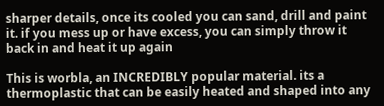sharper details, once its cooled you can sand, drill and paint it. if you mess up or have excess, you can simply throw it back in and heat it up again

This is worbla, an INCREDIBLY popular material. its a thermoplastic that can be easily heated and shaped into any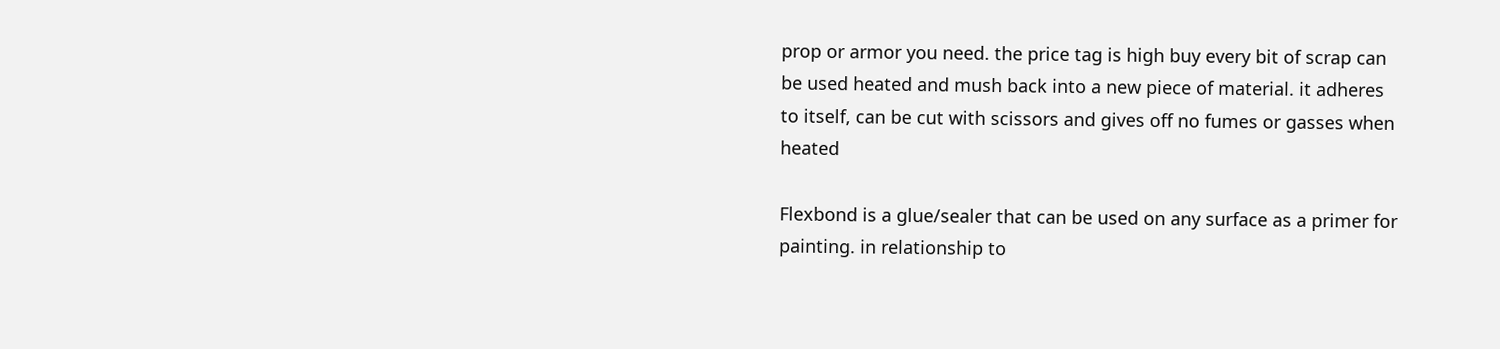prop or armor you need. the price tag is high buy every bit of scrap can be used heated and mush back into a new piece of material. it adheres to itself, can be cut with scissors and gives off no fumes or gasses when heated

Flexbond is a glue/sealer that can be used on any surface as a primer for painting. in relationship to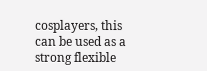cosplayers, this can be used as a strong flexible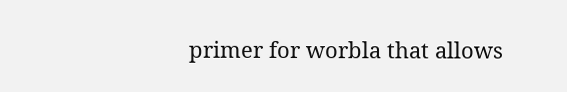primer for worbla that allows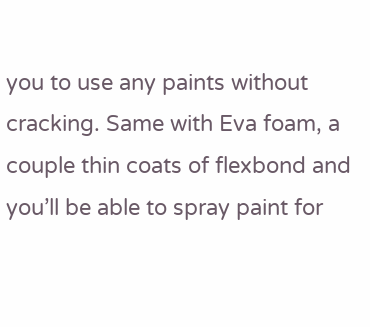you to use any paints without cracking. Same with Eva foam, a couple thin coats of flexbond and you’ll be able to spray paint for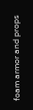foam armor and props